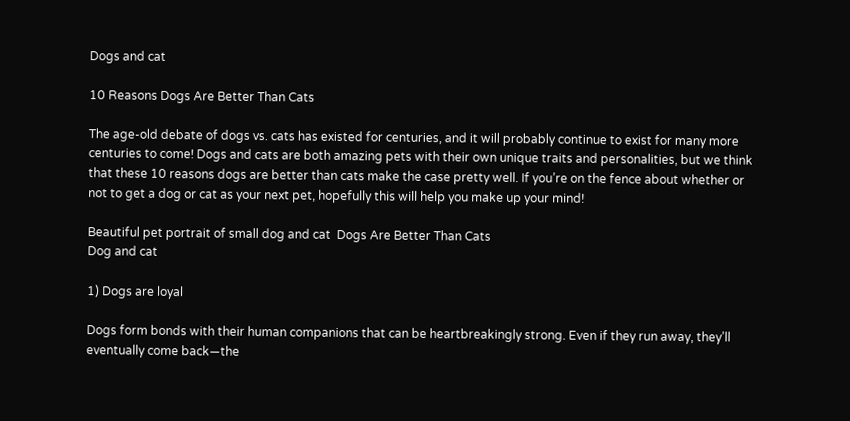Dogs and cat

10 Reasons Dogs Are Better Than Cats

The age-old debate of dogs vs. cats has existed for centuries, and it will probably continue to exist for many more centuries to come! Dogs and cats are both amazing pets with their own unique traits and personalities, but we think that these 10 reasons dogs are better than cats make the case pretty well. If you’re on the fence about whether or not to get a dog or cat as your next pet, hopefully this will help you make up your mind!

Beautiful pet portrait of small dog and cat  Dogs Are Better Than Cats
Dog and cat

1) Dogs are loyal

Dogs form bonds with their human companions that can be heartbreakingly strong. Even if they run away, they’ll eventually come back—the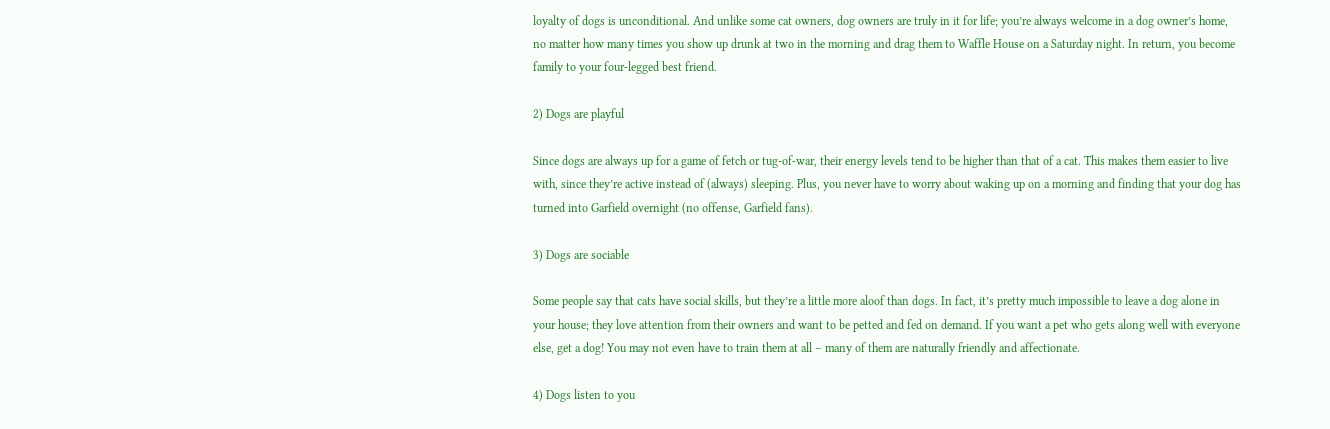loyalty of dogs is unconditional. And unlike some cat owners, dog owners are truly in it for life; you’re always welcome in a dog owner’s home, no matter how many times you show up drunk at two in the morning and drag them to Waffle House on a Saturday night. In return, you become family to your four-legged best friend.

2) Dogs are playful

Since dogs are always up for a game of fetch or tug-of-war, their energy levels tend to be higher than that of a cat. This makes them easier to live with, since they’re active instead of (always) sleeping. Plus, you never have to worry about waking up on a morning and finding that your dog has turned into Garfield overnight (no offense, Garfield fans).

3) Dogs are sociable

Some people say that cats have social skills, but they’re a little more aloof than dogs. In fact, it’s pretty much impossible to leave a dog alone in your house; they love attention from their owners and want to be petted and fed on demand. If you want a pet who gets along well with everyone else, get a dog! You may not even have to train them at all – many of them are naturally friendly and affectionate.

4) Dogs listen to you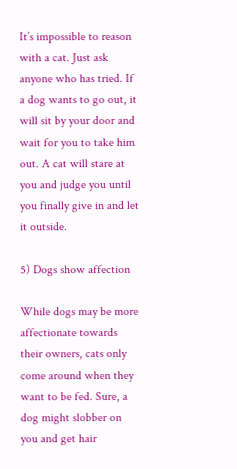It’s impossible to reason with a cat. Just ask anyone who has tried. If a dog wants to go out, it will sit by your door and wait for you to take him out. A cat will stare at you and judge you until you finally give in and let it outside.

5) Dogs show affection

While dogs may be more affectionate towards their owners, cats only come around when they want to be fed. Sure, a dog might slobber on you and get hair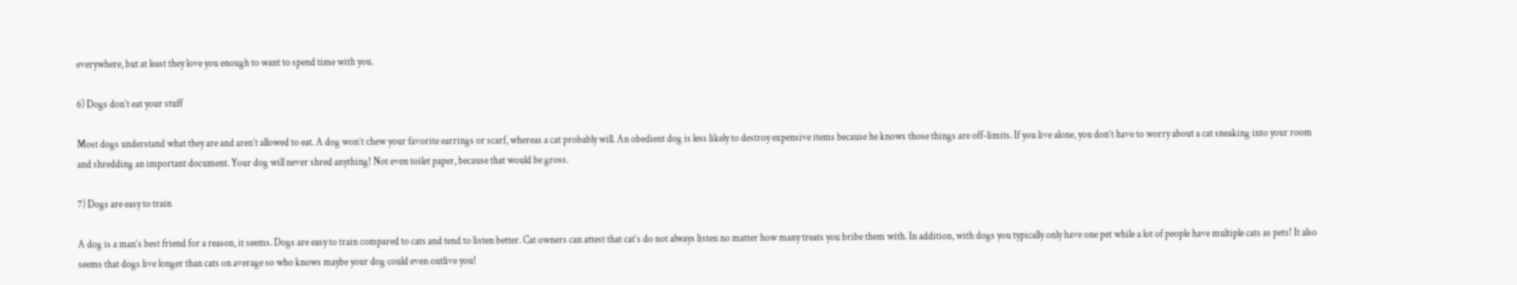everywhere, but at least they love you enough to want to spend time with you.

6) Dogs don’t eat your stuff

Most dogs understand what they are and aren’t allowed to eat. A dog won’t chew your favorite earrings or scarf, whereas a cat probably will. An obedient dog is less likely to destroy expensive items because he knows those things are off-limits. If you live alone, you don’t have to worry about a cat sneaking into your room and shredding an important document. Your dog will never shred anything! Not even toilet paper, because that would be gross.

7) Dogs are easy to train

A dog is a man’s best friend for a reason, it seems. Dogs are easy to train compared to cats and tend to listen better. Cat owners can attest that cat’s do not always listen no matter how many treats you bribe them with. In addition, with dogs you typically only have one pet while a lot of people have multiple cats as pets! It also seems that dogs live longer than cats on average so who knows maybe your dog could even outlive you!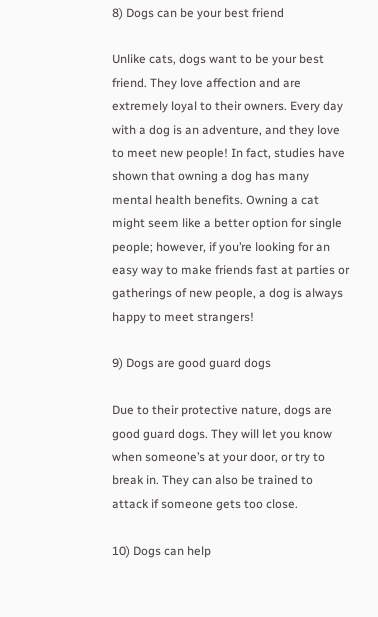8) Dogs can be your best friend

Unlike cats, dogs want to be your best friend. They love affection and are extremely loyal to their owners. Every day with a dog is an adventure, and they love to meet new people! In fact, studies have shown that owning a dog has many mental health benefits. Owning a cat might seem like a better option for single people; however, if you’re looking for an easy way to make friends fast at parties or gatherings of new people, a dog is always happy to meet strangers!

9) Dogs are good guard dogs

Due to their protective nature, dogs are good guard dogs. They will let you know when someone’s at your door, or try to break in. They can also be trained to attack if someone gets too close.

10) Dogs can help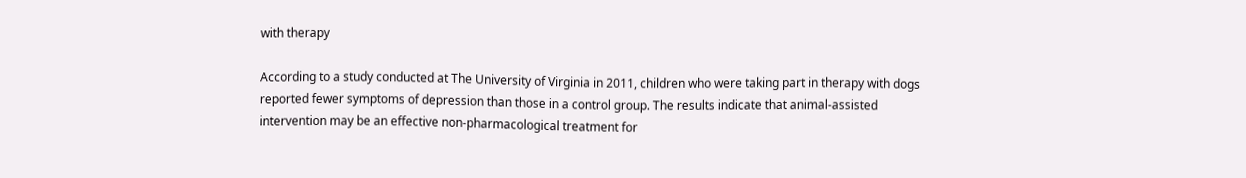with therapy

According to a study conducted at The University of Virginia in 2011, children who were taking part in therapy with dogs reported fewer symptoms of depression than those in a control group. The results indicate that animal-assisted intervention may be an effective non-pharmacological treatment for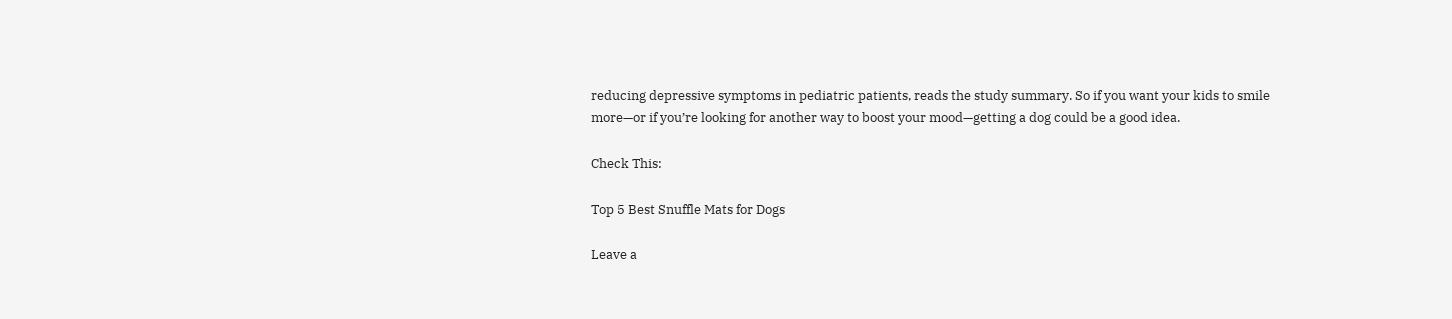reducing depressive symptoms in pediatric patients, reads the study summary. So if you want your kids to smile more—or if you’re looking for another way to boost your mood—getting a dog could be a good idea.

Check This:

Top 5 Best Snuffle Mats for Dogs

Leave a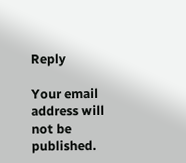Reply

Your email address will not be published.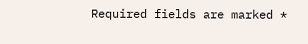Required fields are marked *